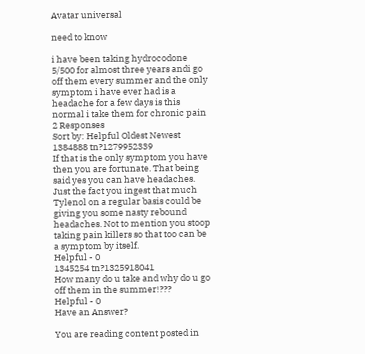Avatar universal

need to know

i have been taking hydrocodone 5/500 for almost three years andi go off them every summer and the only symptom i have ever had is a headache for a few days is this normal i take them for chronic pain
2 Responses
Sort by: Helpful Oldest Newest
1384888 tn?1279952339
If that is the only symptom you have then you are fortunate. That being said yes you can have headaches. Just the fact you ingest that much Tylenol on a regular basis could be giving you some nasty rebound headaches. Not to mention you stoop taking pain killers so that too can be a symptom by itself.
Helpful - 0
1345254 tn?1325918041
How many do u take and why do u go off them in the summer!???
Helpful - 0
Have an Answer?

You are reading content posted in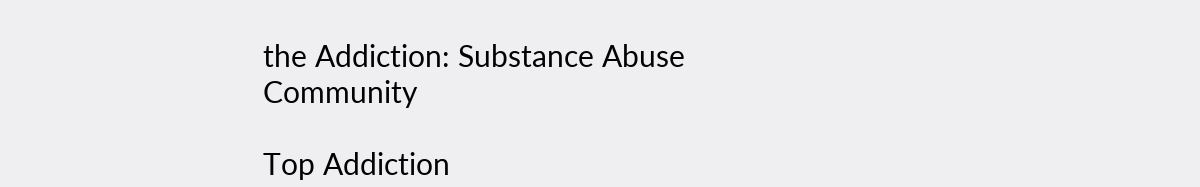the Addiction: Substance Abuse Community

Top Addiction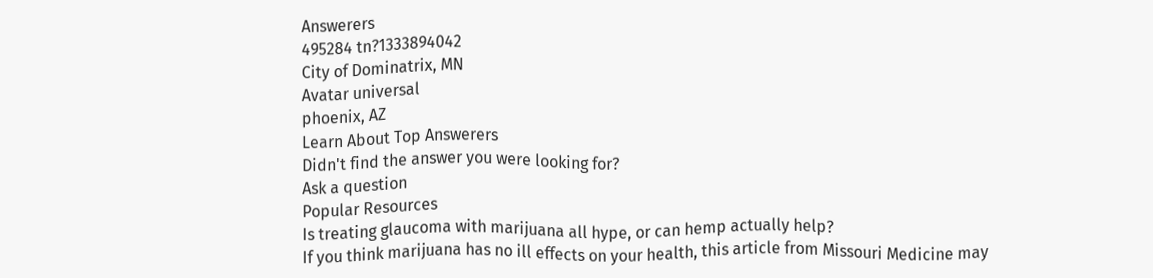Answerers
495284 tn?1333894042
City of Dominatrix, MN
Avatar universal
phoenix, AZ
Learn About Top Answerers
Didn't find the answer you were looking for?
Ask a question
Popular Resources
Is treating glaucoma with marijuana all hype, or can hemp actually help?
If you think marijuana has no ill effects on your health, this article from Missouri Medicine may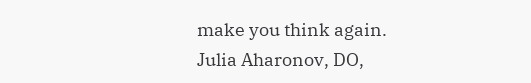make you think again.
Julia Aharonov, DO,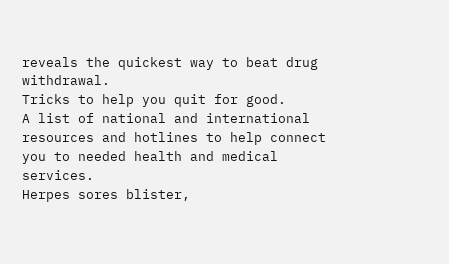reveals the quickest way to beat drug withdrawal.
Tricks to help you quit for good.
A list of national and international resources and hotlines to help connect you to needed health and medical services.
Herpes sores blister,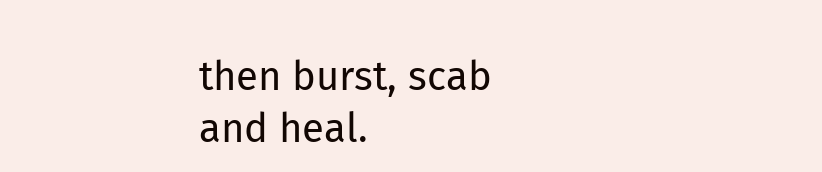then burst, scab and heal.